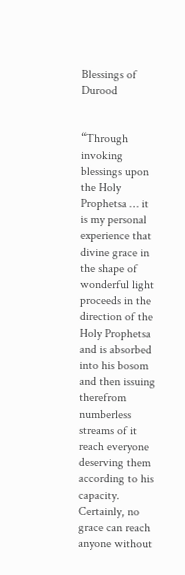Blessings of Durood


“Through invoking blessings upon the Holy Prophetsa … it is my personal experience that divine grace in the shape of wonderful light proceeds in the direction of the Holy Prophetsa and is absorbed into his bosom and then issuing therefrom numberless streams of it reach everyone deserving them according to his capacity. Certainly, no grace can reach anyone without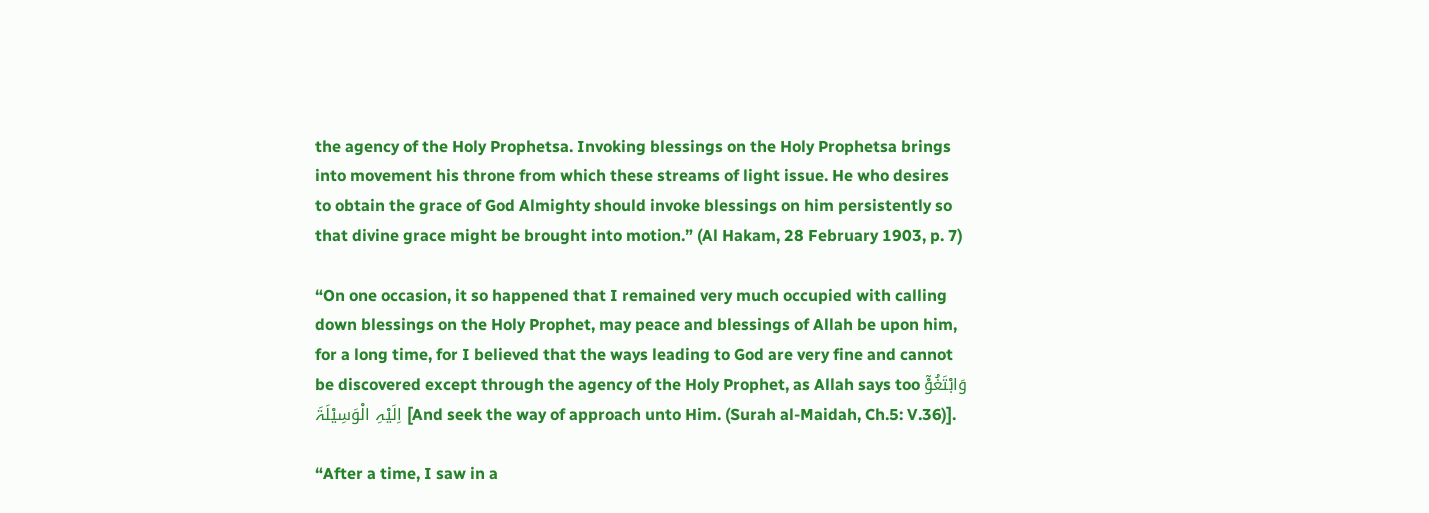the agency of the Holy Prophetsa. Invoking blessings on the Holy Prophetsa brings into movement his throne from which these streams of light issue. He who desires to obtain the grace of God Almighty should invoke blessings on him persistently so that divine grace might be brought into motion.” (Al Hakam, 28 February 1903, p. 7)

“On one occasion, it so happened that I remained very much occupied with calling down blessings on the Holy Prophet, may peace and blessings of Allah be upon him, for a long time, for I believed that the ways leading to God are very fine and cannot be discovered except through the agency of the Holy Prophet, as Allah says too وَابْتَغُوْٓ اِلَیْہِ الْوَسِیْلَۃَ [And seek the way of approach unto Him. (Surah al-Maidah, Ch.5: V.36)].

“After a time, I saw in a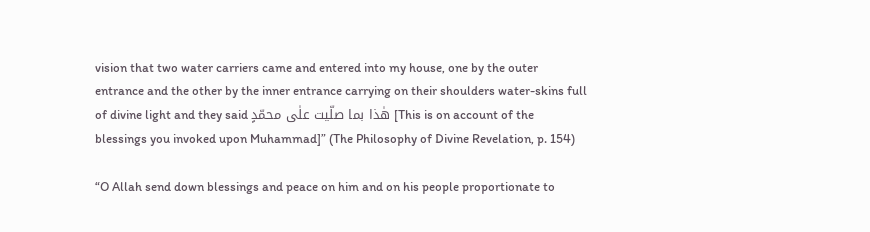vision that two water carriers came and entered into my house, one by the outer entrance and the other by the inner entrance carrying on their shoulders water-skins full of divine light and they said ھٰذا بما صلّیت علٰی محمّدٍ [This is on account of the blessings you invoked upon Muhammad]” (The Philosophy of Divine Revelation, p. 154)

“O Allah send down blessings and peace on him and on his people proportionate to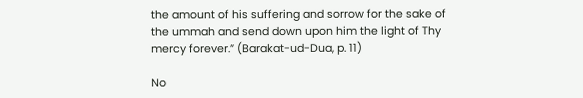the amount of his suffering and sorrow for the sake of the ummah and send down upon him the light of Thy mercy forever.” (Barakat-ud-Dua, p. 11)

No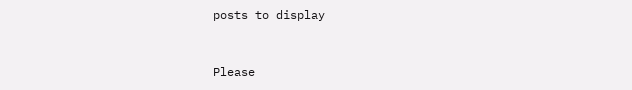posts to display


Please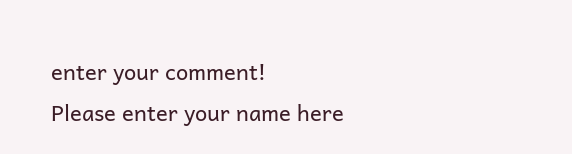enter your comment!
Please enter your name here